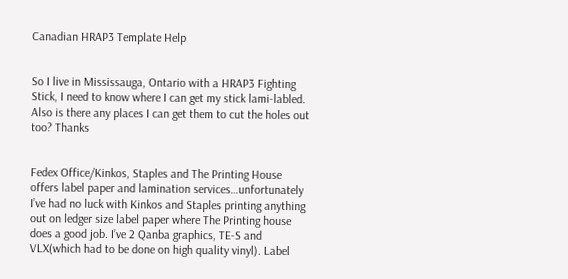Canadian HRAP3 Template Help


So I live in Mississauga, Ontario with a HRAP3 Fighting Stick, I need to know where I can get my stick lami-labled. Also is there any places I can get them to cut the holes out too? Thanks


Fedex Office/Kinkos, Staples and The Printing House offers label paper and lamination services…unfortunately I’ve had no luck with Kinkos and Staples printing anything out on ledger size label paper where The Printing house does a good job. I’ve 2 Qanba graphics, TE-S and VLX(which had to be done on high quality vinyl). Label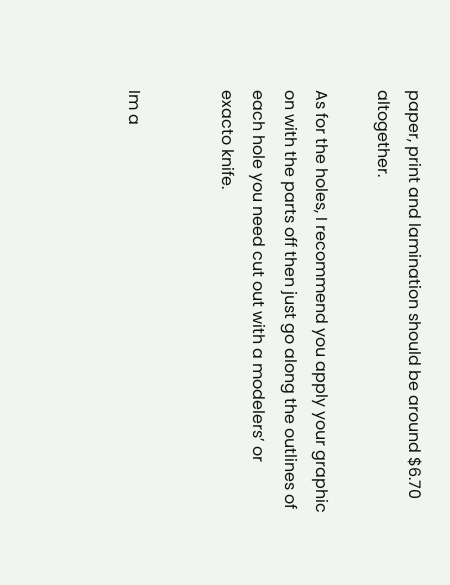paper, print and lamination should be around $6.70 altogether.

As for the holes, I recommend you apply your graphic on with the parts off then just go along the outlines of each hole you need cut out with a modelers’ or exacto knife.


Im a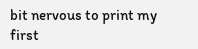bit nervous to print my first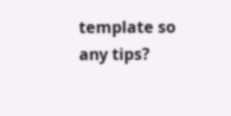template so any tips?